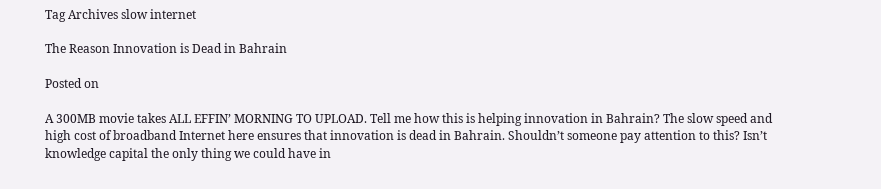Tag Archives slow internet

The Reason Innovation is Dead in Bahrain

Posted on

A 300MB movie takes ALL EFFIN’ MORNING TO UPLOAD. Tell me how this is helping innovation in Bahrain? The slow speed and high cost of broadband Internet here ensures that innovation is dead in Bahrain. Shouldn’t someone pay attention to this? Isn’t knowledge capital the only thing we could have in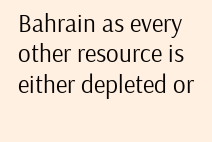Bahrain as every other resource is either depleted or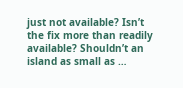just not available? Isn’t the fix more than readily available? Shouldn’t an island as small as …